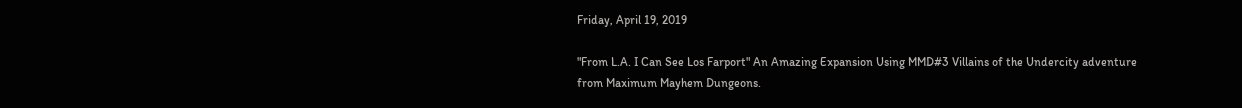Friday, April 19, 2019

"From L.A. I Can See Los Farport" An Amazing Expansion Using MMD#3 Villains of the Undercity adventure from Maximum Mayhem Dungeons.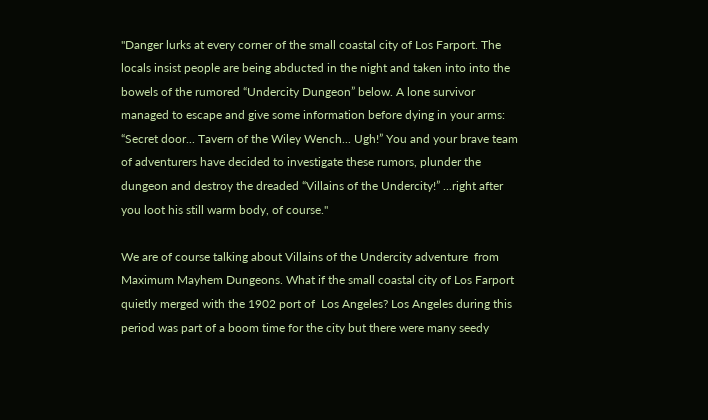"Danger lurks at every corner of the small coastal city of Los Farport. The locals insist people are being abducted in the night and taken into into the bowels of the rumored “Undercity Dungeon” below. A lone survivor managed to escape and give some information before dying in your arms: “Secret door... Tavern of the Wiley Wench... Ugh!” You and your brave team of adventurers have decided to investigate these rumors, plunder the dungeon and destroy the dreaded “Villains of the Undercity!” ...right after you loot his still warm body, of course."

We are of course talking about Villains of the Undercity adventure  from  Maximum Mayhem Dungeons. What if the small coastal city of Los Farport quietly merged with the 1902 port of  Los Angeles? Los Angeles during this period was part of a boom time for the city but there were many seedy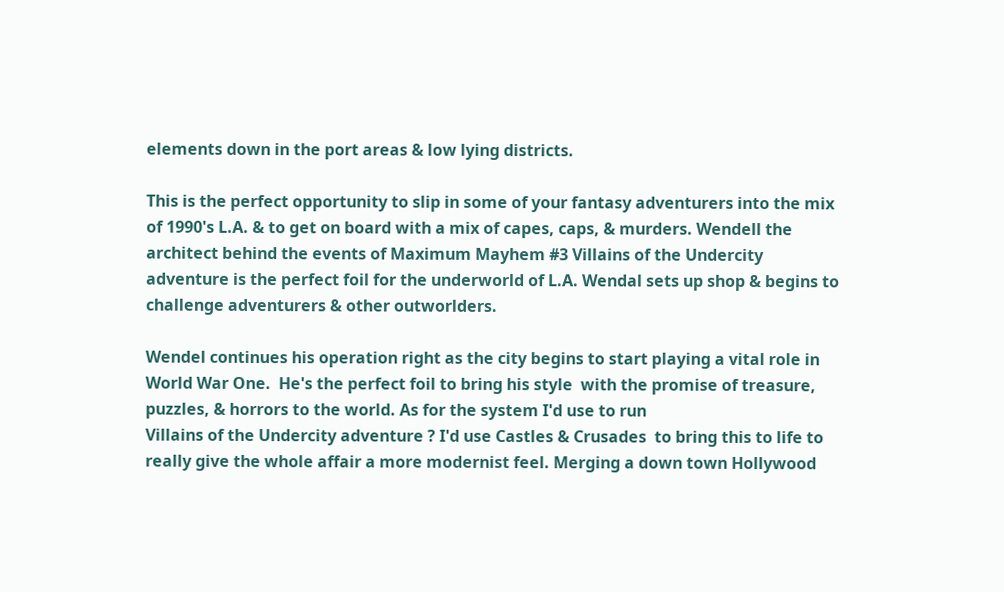elements down in the port areas & low lying districts.

This is the perfect opportunity to slip in some of your fantasy adventurers into the mix of 1990's L.A. & to get on board with a mix of capes, caps, & murders. Wendell the architect behind the events of Maximum Mayhem #3 Villains of the Undercity adventure is the perfect foil for the underworld of L.A. Wendal sets up shop & begins to challenge adventurers & other outworlders.

Wendel continues his operation right as the city begins to start playing a vital role in World War One.  He's the perfect foil to bring his style  with the promise of treasure, puzzles, & horrors to the world. As for the system I'd use to run
Villains of the Undercity adventure ? I'd use Castles & Crusades  to bring this to life to really give the whole affair a more modernist feel. Merging a down town Hollywood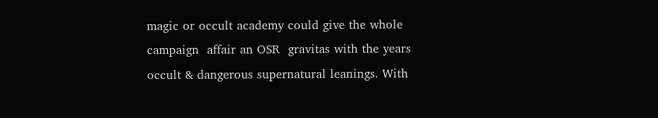magic or occult academy could give the whole campaign  affair an OSR  gravitas with the years occult & dangerous supernatural leanings. With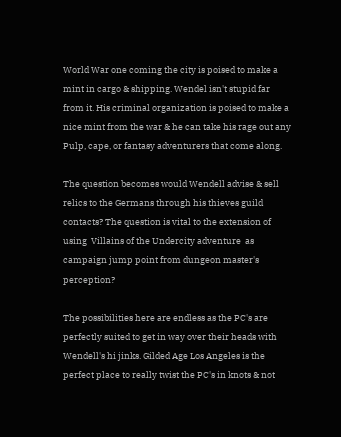World War one coming the city is poised to make a mint in cargo & shipping. Wendel isn't stupid far from it. His criminal organization is poised to make a nice mint from the war & he can take his rage out any Pulp, cape, or fantasy adventurers that come along.

The question becomes would Wendell advise & sell relics to the Germans through his thieves guild contacts? The question is vital to the extension of using  Villains of the Undercity adventure  as campaign jump point from dungeon master's perception?

The possibilities here are endless as the PC's are perfectly suited to get in way over their heads with Wendell's hi jinks. Gilded Age Los Angeles is the perfect place to really twist the PC's in knots & not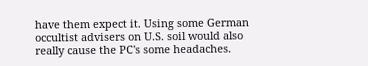have them expect it. Using some German occultist advisers on U.S. soil would also really cause the PC's some headaches.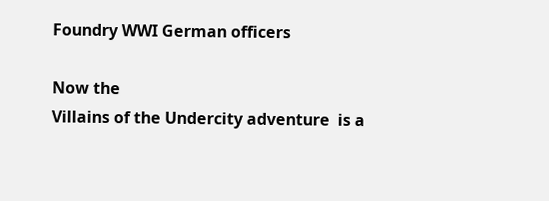Foundry WWI German officers

Now the
Villains of the Undercity adventure  is a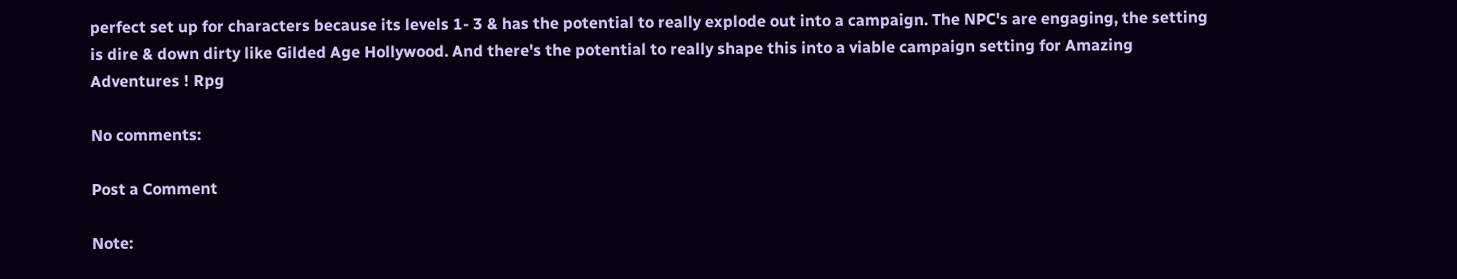perfect set up for characters because its levels 1- 3 & has the potential to really explode out into a campaign. The NPC's are engaging, the setting is dire & down dirty like Gilded Age Hollywood. And there's the potential to really shape this into a viable campaign setting for Amazing Adventures ! Rpg

No comments:

Post a Comment

Note: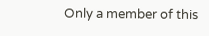Only a member of this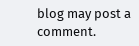blog may post a comment.